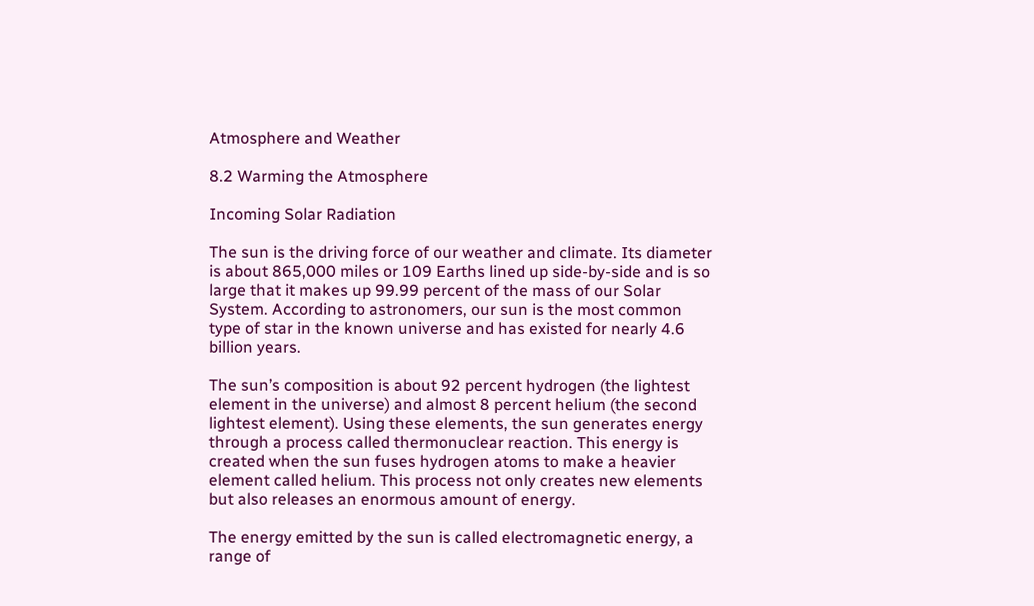Atmosphere and Weather

8.2 Warming the Atmosphere

Incoming Solar Radiation

The sun is the driving force of our weather and climate. Its diameter is about 865,000 miles or 109 Earths lined up side-by-side and is so large that it makes up 99.99 percent of the mass of our Solar System. According to astronomers, our sun is the most common type of star in the known universe and has existed for nearly 4.6 billion years.

The sun’s composition is about 92 percent hydrogen (the lightest element in the universe) and almost 8 percent helium (the second lightest element). Using these elements, the sun generates energy through a process called thermonuclear reaction. This energy is created when the sun fuses hydrogen atoms to make a heavier element called helium. This process not only creates new elements but also releases an enormous amount of energy.

The energy emitted by the sun is called electromagnetic energy, a range of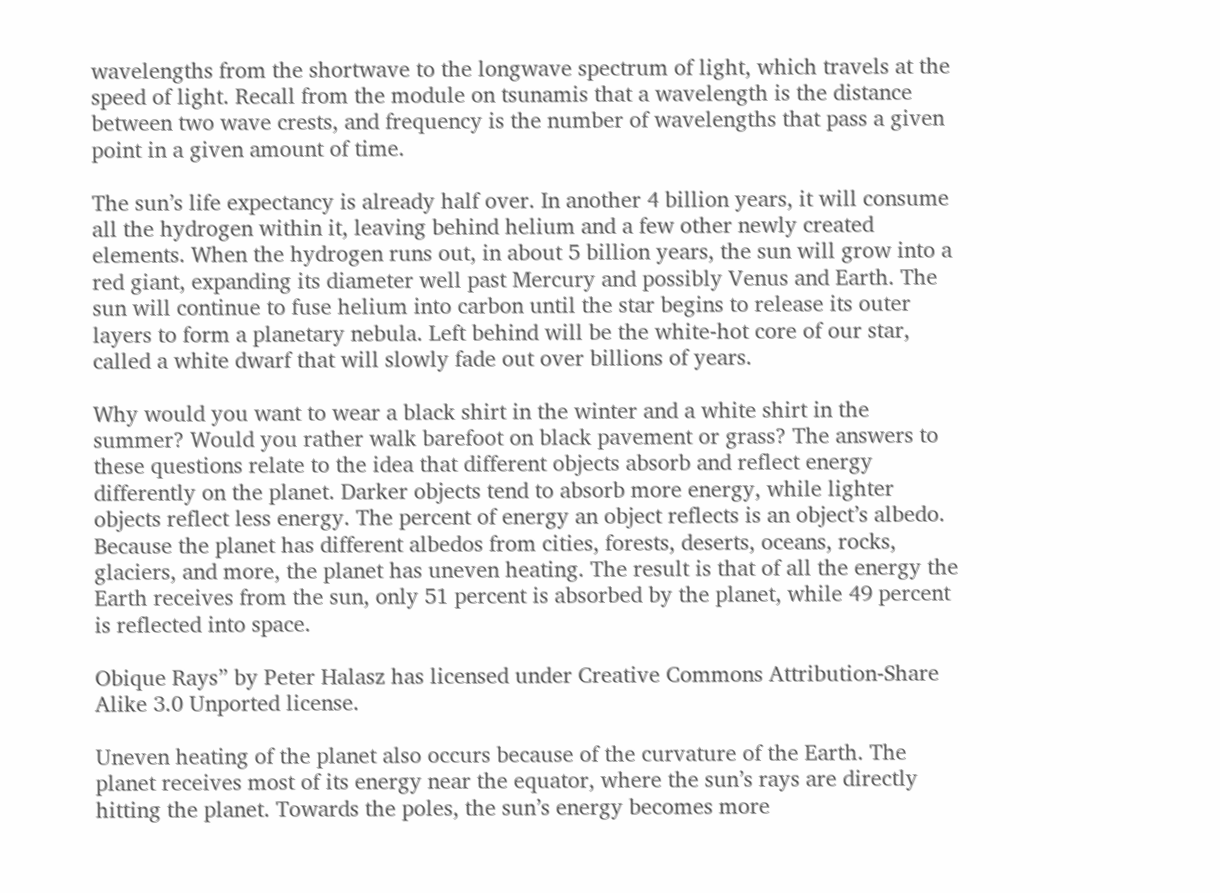wavelengths from the shortwave to the longwave spectrum of light, which travels at the speed of light. Recall from the module on tsunamis that a wavelength is the distance between two wave crests, and frequency is the number of wavelengths that pass a given point in a given amount of time.

The sun’s life expectancy is already half over. In another 4 billion years, it will consume all the hydrogen within it, leaving behind helium and a few other newly created elements. When the hydrogen runs out, in about 5 billion years, the sun will grow into a red giant, expanding its diameter well past Mercury and possibly Venus and Earth. The sun will continue to fuse helium into carbon until the star begins to release its outer layers to form a planetary nebula. Left behind will be the white-hot core of our star, called a white dwarf that will slowly fade out over billions of years.

Why would you want to wear a black shirt in the winter and a white shirt in the summer? Would you rather walk barefoot on black pavement or grass? The answers to these questions relate to the idea that different objects absorb and reflect energy differently on the planet. Darker objects tend to absorb more energy, while lighter objects reflect less energy. The percent of energy an object reflects is an object’s albedo. Because the planet has different albedos from cities, forests, deserts, oceans, rocks, glaciers, and more, the planet has uneven heating. The result is that of all the energy the Earth receives from the sun, only 51 percent is absorbed by the planet, while 49 percent is reflected into space.

Obique Rays” by Peter Halasz has licensed under Creative Commons Attribution-Share Alike 3.0 Unported license.

Uneven heating of the planet also occurs because of the curvature of the Earth. The planet receives most of its energy near the equator, where the sun’s rays are directly hitting the planet. Towards the poles, the sun’s energy becomes more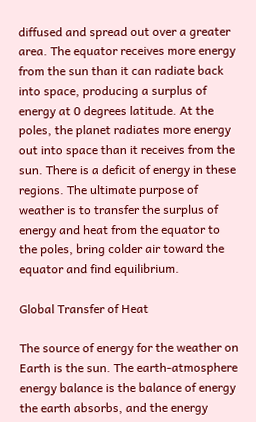diffused and spread out over a greater area. The equator receives more energy from the sun than it can radiate back into space, producing a surplus of energy at 0 degrees latitude. At the poles, the planet radiates more energy out into space than it receives from the sun. There is a deficit of energy in these regions. The ultimate purpose of weather is to transfer the surplus of energy and heat from the equator to the poles, bring colder air toward the equator and find equilibrium.

Global Transfer of Heat

The source of energy for the weather on Earth is the sun. The earth-atmosphere energy balance is the balance of energy the earth absorbs, and the energy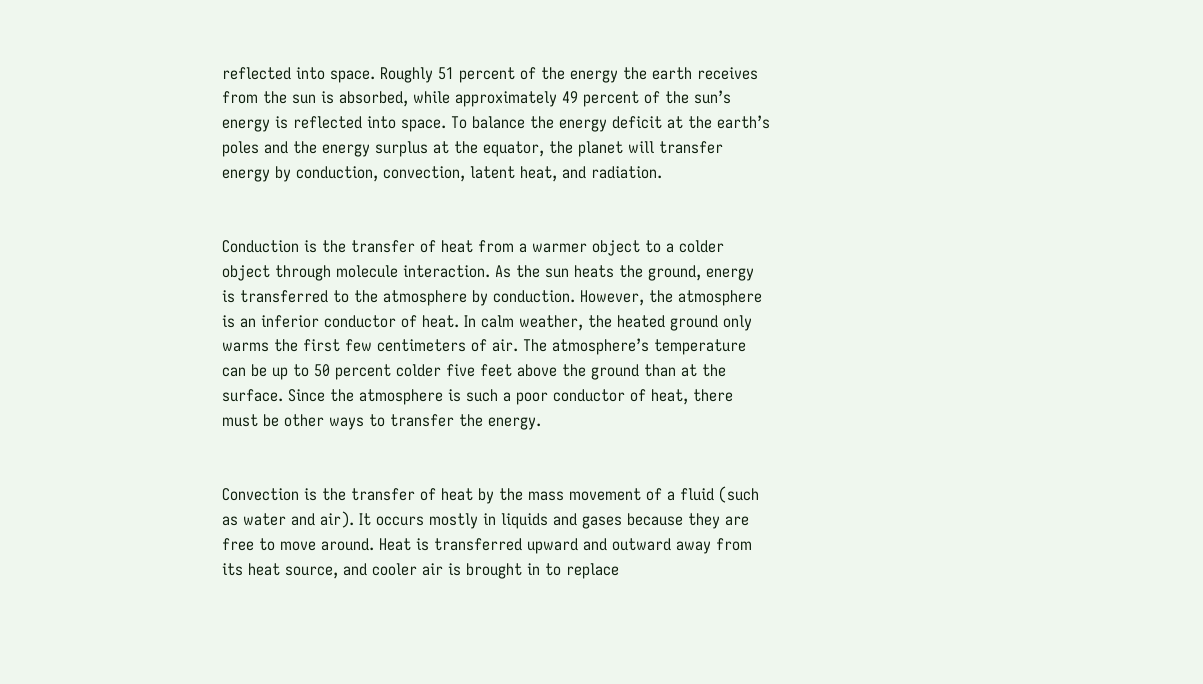reflected into space. Roughly 51 percent of the energy the earth receives from the sun is absorbed, while approximately 49 percent of the sun’s energy is reflected into space. To balance the energy deficit at the earth’s poles and the energy surplus at the equator, the planet will transfer energy by conduction, convection, latent heat, and radiation.


Conduction is the transfer of heat from a warmer object to a colder object through molecule interaction. As the sun heats the ground, energy is transferred to the atmosphere by conduction. However, the atmosphere is an inferior conductor of heat. In calm weather, the heated ground only warms the first few centimeters of air. The atmosphere’s temperature can be up to 50 percent colder five feet above the ground than at the surface. Since the atmosphere is such a poor conductor of heat, there must be other ways to transfer the energy.


Convection is the transfer of heat by the mass movement of a fluid (such as water and air). It occurs mostly in liquids and gases because they are free to move around. Heat is transferred upward and outward away from its heat source, and cooler air is brought in to replace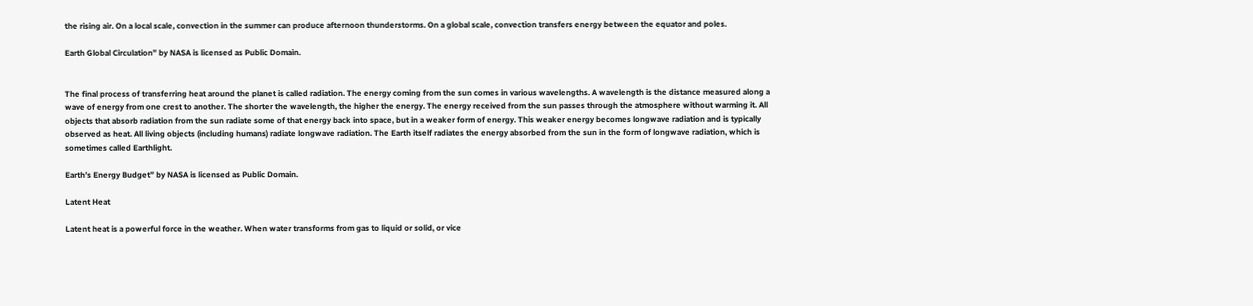the rising air. On a local scale, convection in the summer can produce afternoon thunderstorms. On a global scale, convection transfers energy between the equator and poles.

Earth Global Circulation” by NASA is licensed as Public Domain.


The final process of transferring heat around the planet is called radiation. The energy coming from the sun comes in various wavelengths. A wavelength is the distance measured along a wave of energy from one crest to another. The shorter the wavelength, the higher the energy. The energy received from the sun passes through the atmosphere without warming it. All objects that absorb radiation from the sun radiate some of that energy back into space, but in a weaker form of energy. This weaker energy becomes longwave radiation and is typically observed as heat. All living objects (including humans) radiate longwave radiation. The Earth itself radiates the energy absorbed from the sun in the form of longwave radiation, which is sometimes called Earthlight.

Earth’s Energy Budget” by NASA is licensed as Public Domain.

Latent Heat

Latent heat is a powerful force in the weather. When water transforms from gas to liquid or solid, or vice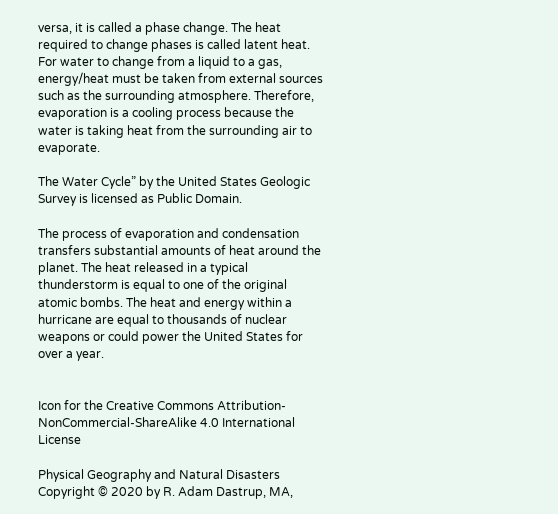versa, it is called a phase change. The heat required to change phases is called latent heat. For water to change from a liquid to a gas, energy/heat must be taken from external sources such as the surrounding atmosphere. Therefore, evaporation is a cooling process because the water is taking heat from the surrounding air to evaporate.

The Water Cycle” by the United States Geologic Survey is licensed as Public Domain.

The process of evaporation and condensation transfers substantial amounts of heat around the planet. The heat released in a typical thunderstorm is equal to one of the original atomic bombs. The heat and energy within a hurricane are equal to thousands of nuclear weapons or could power the United States for over a year.


Icon for the Creative Commons Attribution-NonCommercial-ShareAlike 4.0 International License

Physical Geography and Natural Disasters Copyright © 2020 by R. Adam Dastrup, MA,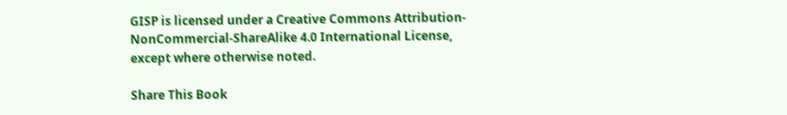GISP is licensed under a Creative Commons Attribution-NonCommercial-ShareAlike 4.0 International License, except where otherwise noted.

Share This Book